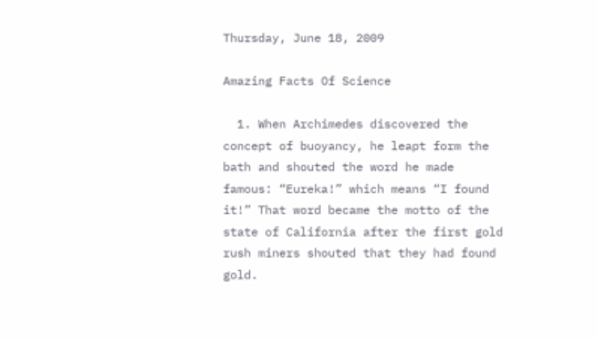Thursday, June 18, 2009

Amazing Facts Of Science

  1. When Archimedes discovered the concept of buoyancy, he leapt form the bath and shouted the word he made famous: “Eureka!” which means “I found it!” That word became the motto of the state of California after the first gold rush miners shouted that they had found gold.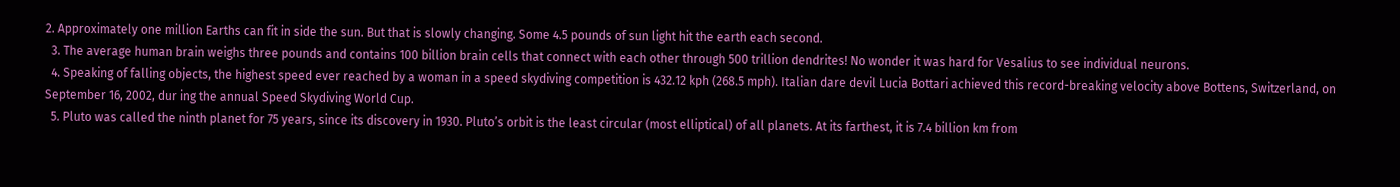2. Approximately one million Earths can fit in side the sun. But that is slowly changing. Some 4.5 pounds of sun light hit the earth each second.
  3. The average human brain weighs three pounds and contains 100 billion brain cells that connect with each other through 500 trillion dendrites! No wonder it was hard for Vesalius to see individual neurons.
  4. Speaking of falling objects, the highest speed ever reached by a woman in a speed skydiving competition is 432.12 kph (268.5 mph). Italian dare devil Lucia Bottari achieved this record-breaking velocity above Bottens, Switzerland, on September 16, 2002, dur ing the annual Speed Skydiving World Cup.
  5. Pluto was called the ninth planet for 75 years, since its discovery in 1930. Pluto’s orbit is the least circular (most elliptical) of all planets. At its farthest, it is 7.4 billion km from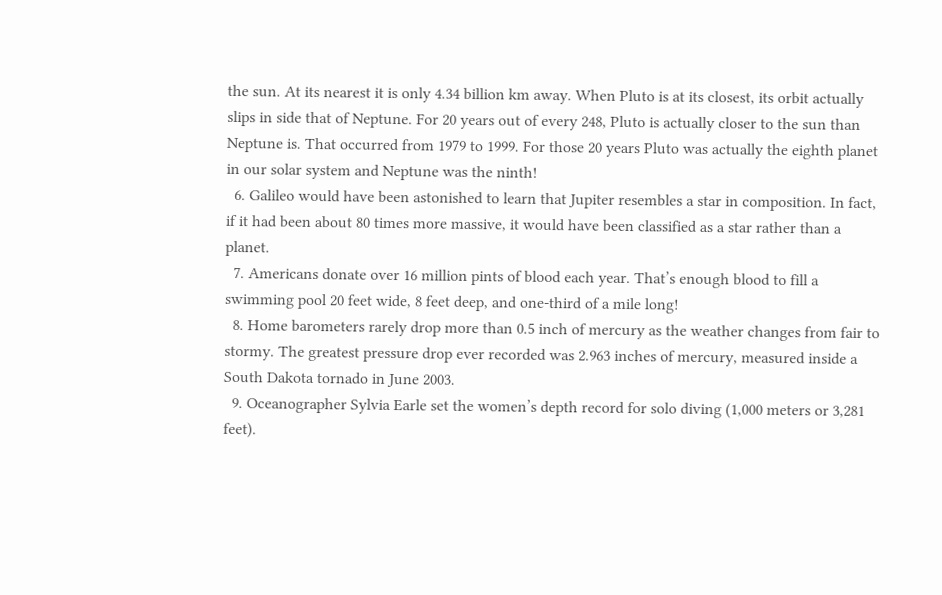the sun. At its nearest it is only 4.34 billion km away. When Pluto is at its closest, its orbit actually slips in side that of Neptune. For 20 years out of every 248, Pluto is actually closer to the sun than Neptune is. That occurred from 1979 to 1999. For those 20 years Pluto was actually the eighth planet in our solar system and Neptune was the ninth!
  6. Galileo would have been astonished to learn that Jupiter resembles a star in composition. In fact, if it had been about 80 times more massive, it would have been classified as a star rather than a planet.
  7. Americans donate over 16 million pints of blood each year. That’s enough blood to fill a swimming pool 20 feet wide, 8 feet deep, and one-third of a mile long!
  8. Home barometers rarely drop more than 0.5 inch of mercury as the weather changes from fair to stormy. The greatest pressure drop ever recorded was 2.963 inches of mercury, measured inside a South Dakota tornado in June 2003.
  9. Oceanographer Sylvia Earle set the women’s depth record for solo diving (1,000 meters or 3,281 feet).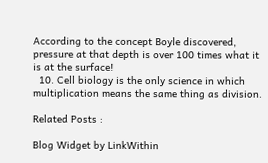According to the concept Boyle discovered, pressure at that depth is over 100 times what it is at the surface!
  10. Cell biology is the only science in which multiplication means the same thing as division.

Related Posts :

Blog Widget by LinkWithin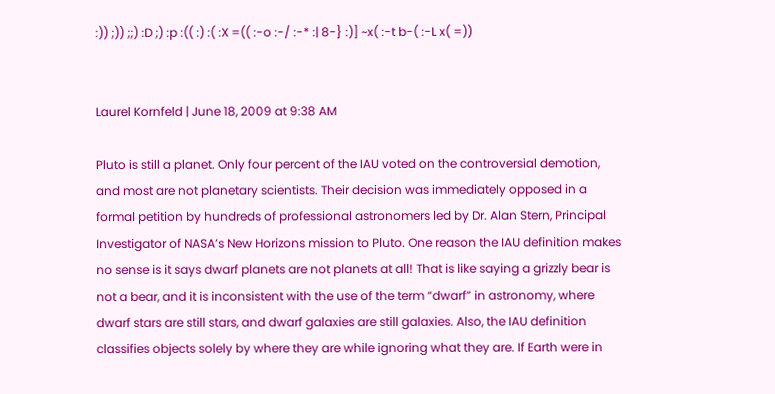:)) ;)) ;;) :D ;) :p :(( :) :( :X =(( :-o :-/ :-* :| 8-} :)] ~x( :-t b-( :-L x( =))


Laurel Kornfeld | June 18, 2009 at 9:38 AM

Pluto is still a planet. Only four percent of the IAU voted on the controversial demotion, and most are not planetary scientists. Their decision was immediately opposed in a formal petition by hundreds of professional astronomers led by Dr. Alan Stern, Principal Investigator of NASA’s New Horizons mission to Pluto. One reason the IAU definition makes no sense is it says dwarf planets are not planets at all! That is like saying a grizzly bear is not a bear, and it is inconsistent with the use of the term “dwarf” in astronomy, where dwarf stars are still stars, and dwarf galaxies are still galaxies. Also, the IAU definition classifies objects solely by where they are while ignoring what they are. If Earth were in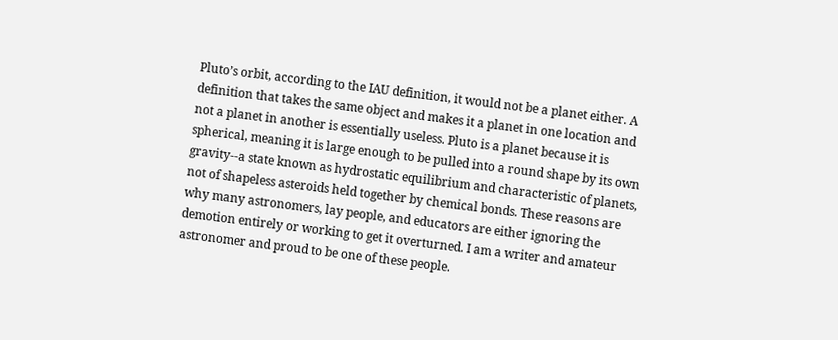Pluto’s orbit, according to the IAU definition, it would not be a planet either. A definition that takes the same object and makes it a planet in one location and not a planet in another is essentially useless. Pluto is a planet because it is spherical, meaning it is large enough to be pulled into a round shape by its own gravity--a state known as hydrostatic equilibrium and characteristic of planets, not of shapeless asteroids held together by chemical bonds. These reasons are why many astronomers, lay people, and educators are either ignoring the demotion entirely or working to get it overturned. I am a writer and amateur astronomer and proud to be one of these people.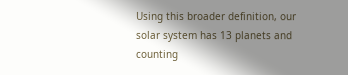Using this broader definition, our solar system has 13 planets and counting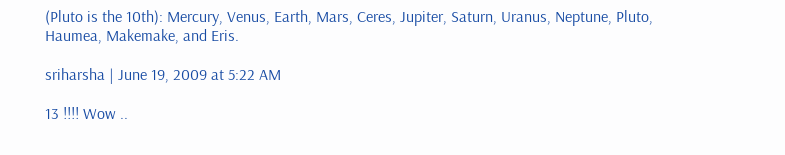(Pluto is the 10th): Mercury, Venus, Earth, Mars, Ceres, Jupiter, Saturn, Uranus, Neptune, Pluto, Haumea, Makemake, and Eris.

sriharsha | June 19, 2009 at 5:22 AM

13 !!!! Wow ..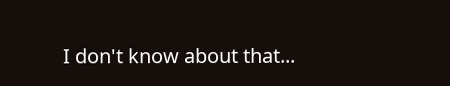I don't know about that...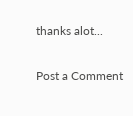thanks alot...

Post a Comment